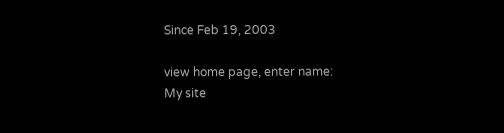Since Feb 19, 2003

view home page, enter name:
My site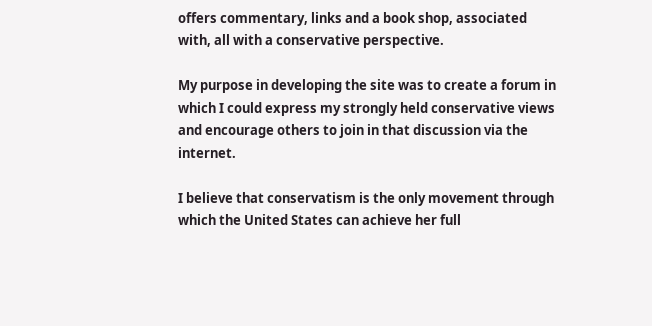offers commentary, links and a book shop, associated with, all with a conservative perspective.

My purpose in developing the site was to create a forum in which I could express my strongly held conservative views and encourage others to join in that discussion via the internet.

I believe that conservatism is the only movement through which the United States can achieve her full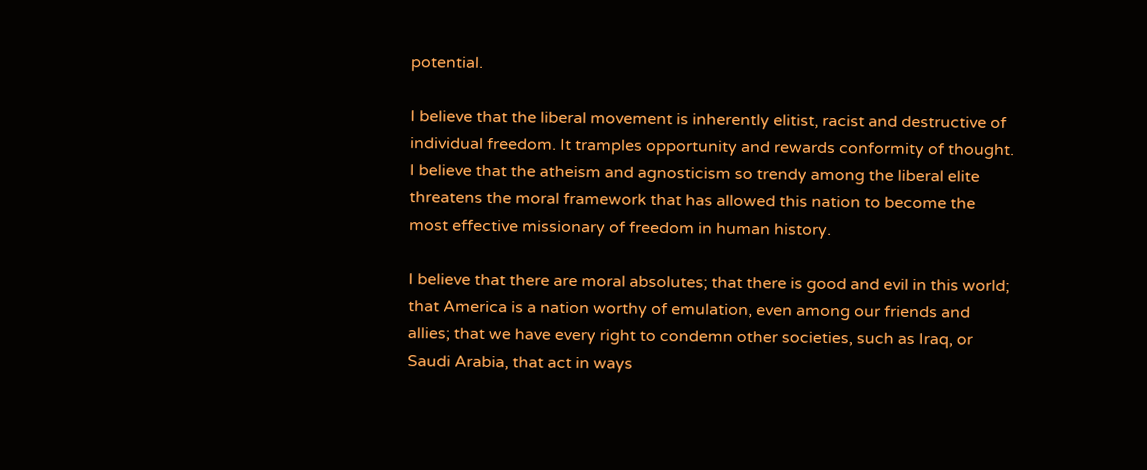potential.

I believe that the liberal movement is inherently elitist, racist and destructive of individual freedom. It tramples opportunity and rewards conformity of thought. I believe that the atheism and agnosticism so trendy among the liberal elite threatens the moral framework that has allowed this nation to become the most effective missionary of freedom in human history.

I believe that there are moral absolutes; that there is good and evil in this world; that America is a nation worthy of emulation, even among our friends and allies; that we have every right to condemn other societies, such as Iraq, or Saudi Arabia, that act in ways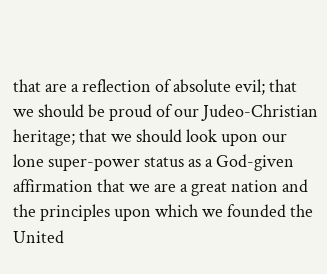that are a reflection of absolute evil; that we should be proud of our Judeo-Christian heritage; that we should look upon our lone super-power status as a God-given affirmation that we are a great nation and the principles upon which we founded the United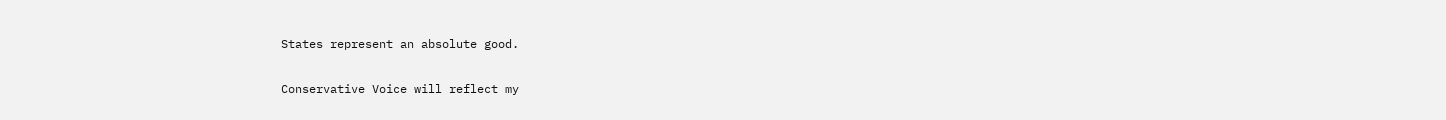States represent an absolute good.

Conservative Voice will reflect my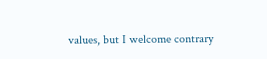values, but I welcome contrary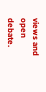views and open debate.